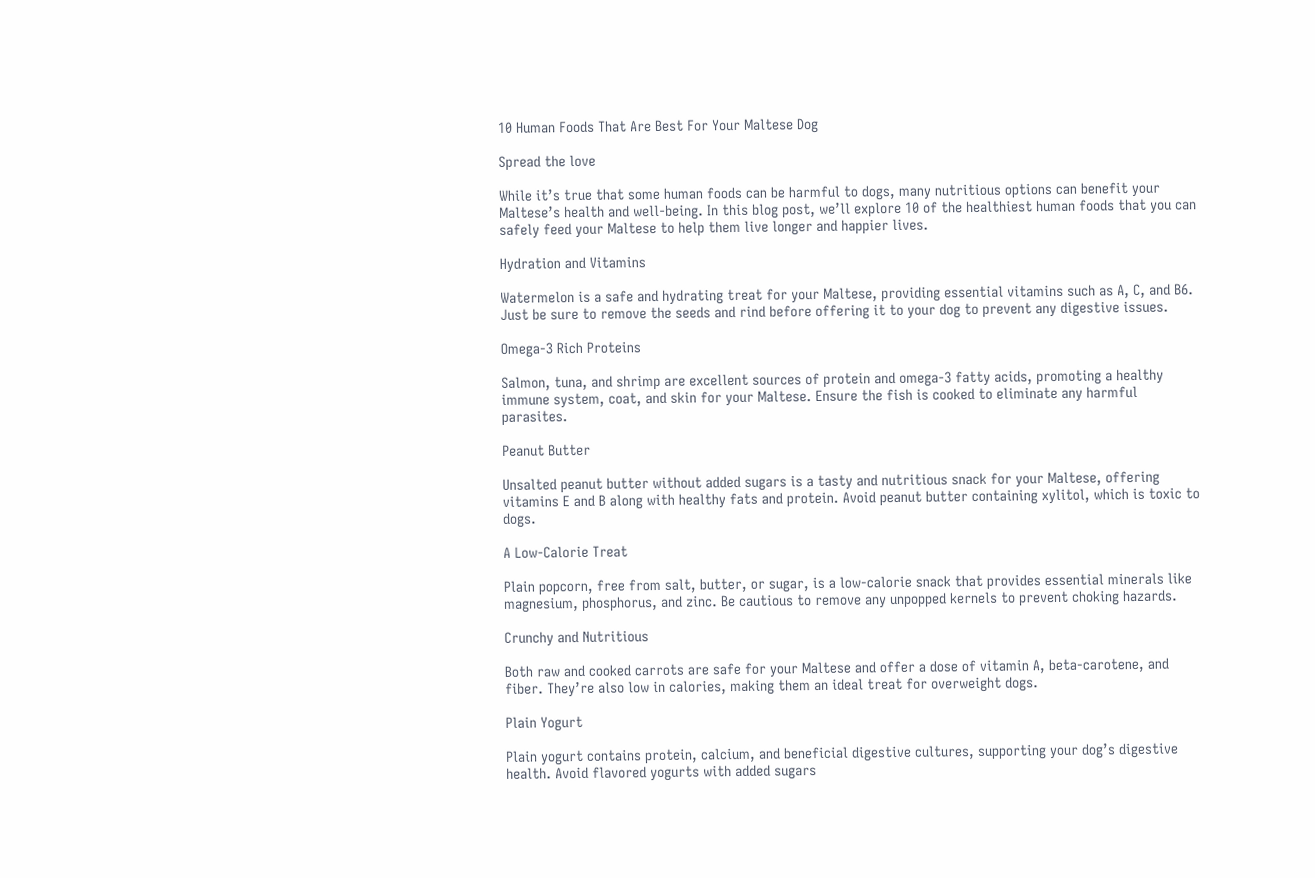10 Human Foods That Are Best For Your Maltese Dog

Spread the love

While it’s true that some human foods can be harmful to dogs, many nutritious options can benefit your Maltese’s health and well-being. In this blog post, we’ll explore 10 of the healthiest human foods that you can safely feed your Maltese to help them live longer and happier lives.

Hydration and Vitamins

Watermelon is a safe and hydrating treat for your Maltese, providing essential vitamins such as A, C, and B6. Just be sure to remove the seeds and rind before offering it to your dog to prevent any digestive issues.

Omega-3 Rich Proteins

Salmon, tuna, and shrimp are excellent sources of protein and omega-3 fatty acids, promoting a healthy immune system, coat, and skin for your Maltese. Ensure the fish is cooked to eliminate any harmful parasites.

Peanut Butter

Unsalted peanut butter without added sugars is a tasty and nutritious snack for your Maltese, offering vitamins E and B along with healthy fats and protein. Avoid peanut butter containing xylitol, which is toxic to dogs.

A Low-Calorie Treat

Plain popcorn, free from salt, butter, or sugar, is a low-calorie snack that provides essential minerals like magnesium, phosphorus, and zinc. Be cautious to remove any unpopped kernels to prevent choking hazards.

Crunchy and Nutritious

Both raw and cooked carrots are safe for your Maltese and offer a dose of vitamin A, beta-carotene, and fiber. They’re also low in calories, making them an ideal treat for overweight dogs.

Plain Yogurt

Plain yogurt contains protein, calcium, and beneficial digestive cultures, supporting your dog’s digestive health. Avoid flavored yogurts with added sugars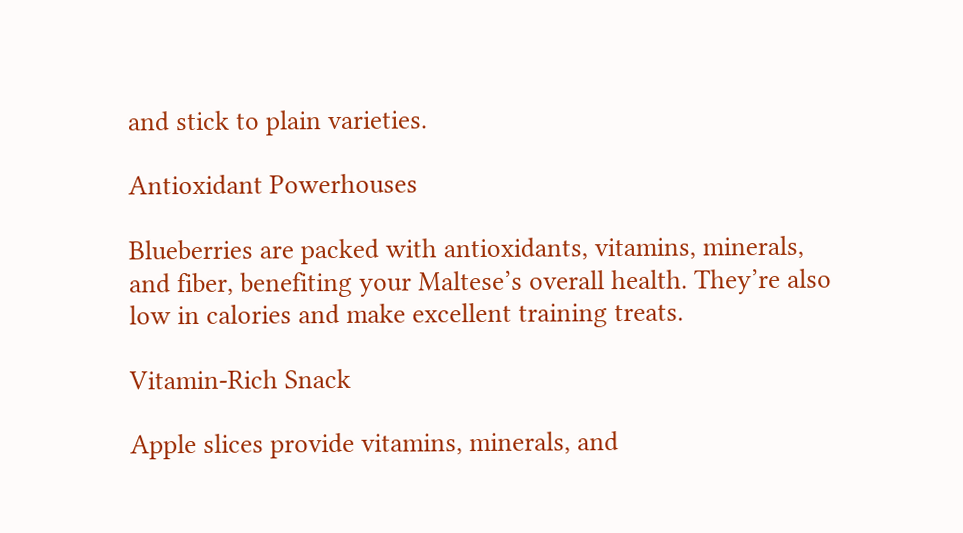and stick to plain varieties.

Antioxidant Powerhouses

Blueberries are packed with antioxidants, vitamins, minerals, and fiber, benefiting your Maltese’s overall health. They’re also low in calories and make excellent training treats.

Vitamin-Rich Snack

Apple slices provide vitamins, minerals, and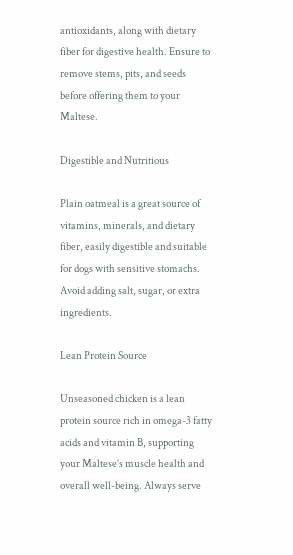antioxidants, along with dietary fiber for digestive health. Ensure to remove stems, pits, and seeds before offering them to your Maltese.

Digestible and Nutritious

Plain oatmeal is a great source of vitamins, minerals, and dietary fiber, easily digestible and suitable for dogs with sensitive stomachs. Avoid adding salt, sugar, or extra ingredients.

Lean Protein Source

Unseasoned chicken is a lean protein source rich in omega-3 fatty acids and vitamin B, supporting your Maltese’s muscle health and overall well-being. Always serve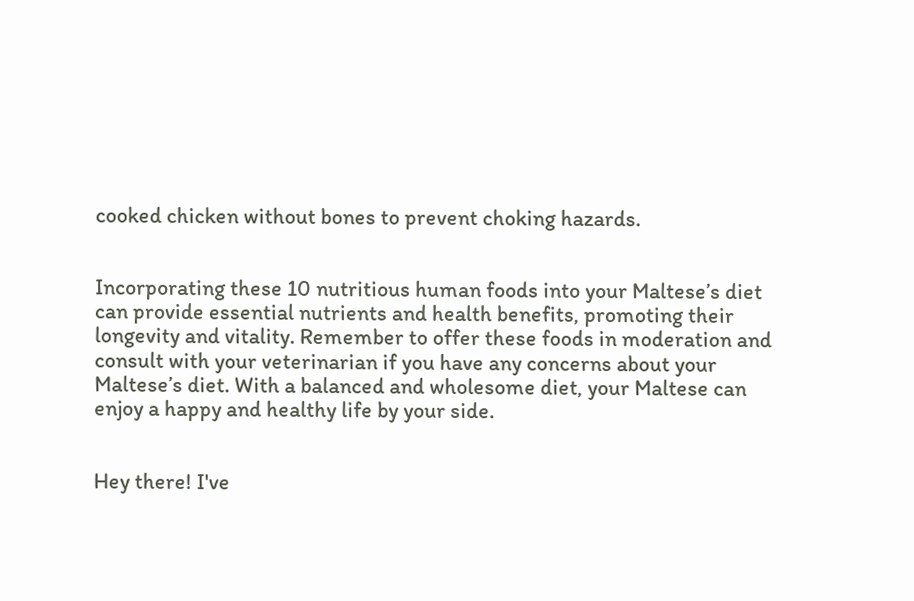cooked chicken without bones to prevent choking hazards.


Incorporating these 10 nutritious human foods into your Maltese’s diet can provide essential nutrients and health benefits, promoting their longevity and vitality. Remember to offer these foods in moderation and consult with your veterinarian if you have any concerns about your Maltese’s diet. With a balanced and wholesome diet, your Maltese can enjoy a happy and healthy life by your side.


Hey there! I've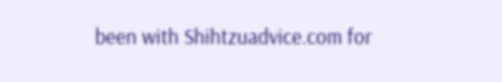been with Shihtzuadvice.com for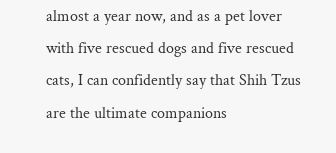almost a year now, and as a pet lover with five rescued dogs and five rescued cats, I can confidently say that Shih Tzus are the ultimate companions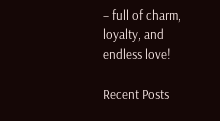– full of charm, loyalty, and endless love!

Recent Posts